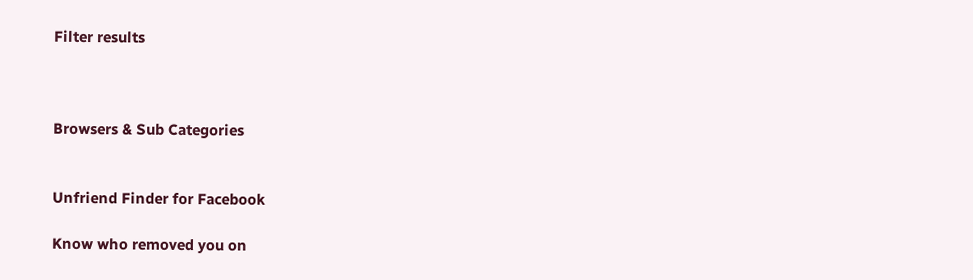Filter results



Browsers & Sub Categories


Unfriend Finder for Facebook

Know who removed you on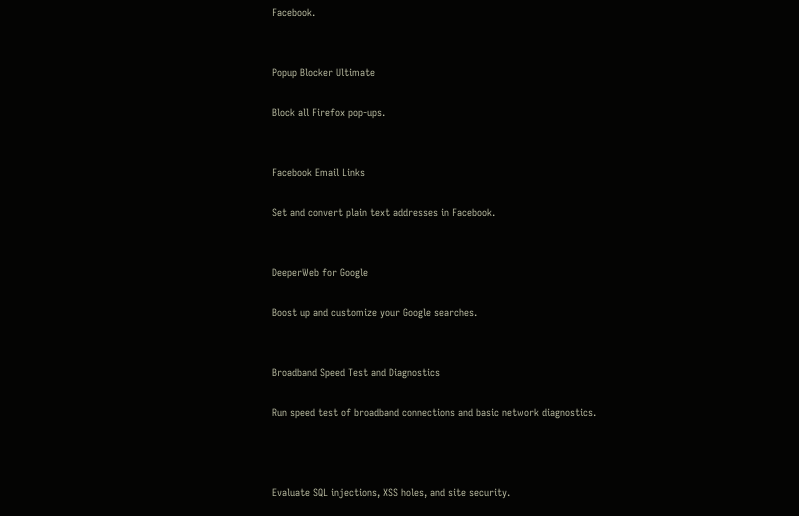Facebook.


Popup Blocker Ultimate

Block all Firefox pop-ups.


Facebook Email Links

Set and convert plain text addresses in Facebook.


DeeperWeb for Google

Boost up and customize your Google searches.


Broadband Speed Test and Diagnostics

Run speed test of broadband connections and basic network diagnostics.



Evaluate SQL injections, XSS holes, and site security.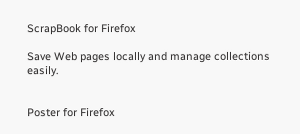ScrapBook for Firefox

Save Web pages locally and manage collections easily.


Poster for Firefox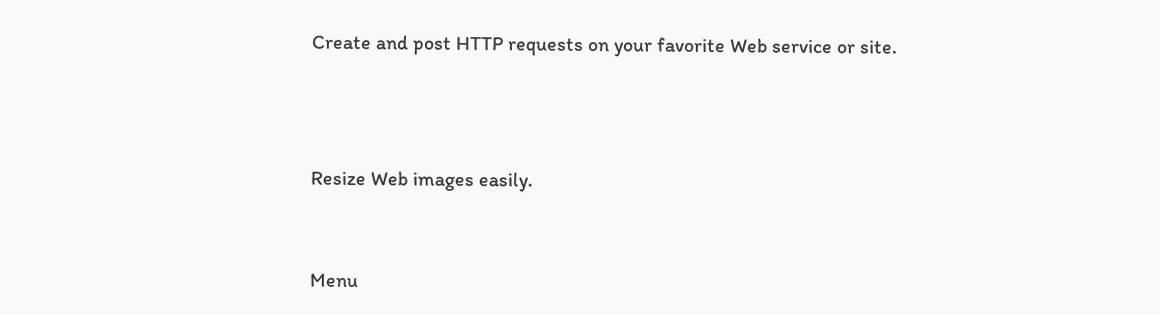Create and post HTTP requests on your favorite Web service or site.



Resize Web images easily.


Menu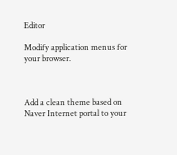Editor

Modify application menus for your browser.



Add a clean theme based on Naver Internet portal to your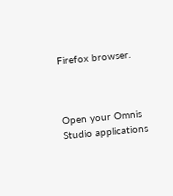Firefox browser.



Open your Omnis Studio applications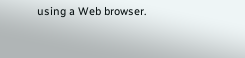using a Web browser.